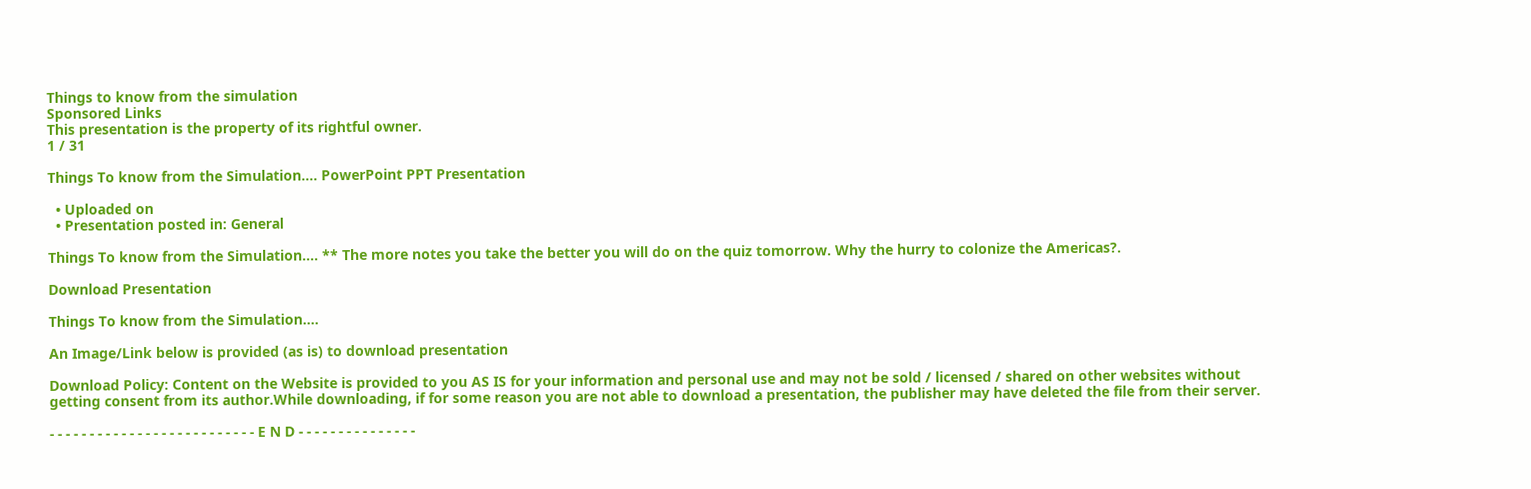Things to know from the simulation
Sponsored Links
This presentation is the property of its rightful owner.
1 / 31

Things To know from the Simulation…. PowerPoint PPT Presentation

  • Uploaded on
  • Presentation posted in: General

Things To know from the Simulation…. ** The more notes you take the better you will do on the quiz tomorrow. Why the hurry to colonize the Americas?.

Download Presentation

Things To know from the Simulation….

An Image/Link below is provided (as is) to download presentation

Download Policy: Content on the Website is provided to you AS IS for your information and personal use and may not be sold / licensed / shared on other websites without getting consent from its author.While downloading, if for some reason you are not able to download a presentation, the publisher may have deleted the file from their server.

- - - - - - - - - - - - - - - - - - - - - - - - - - E N D - - - - - - - - - - - - - - -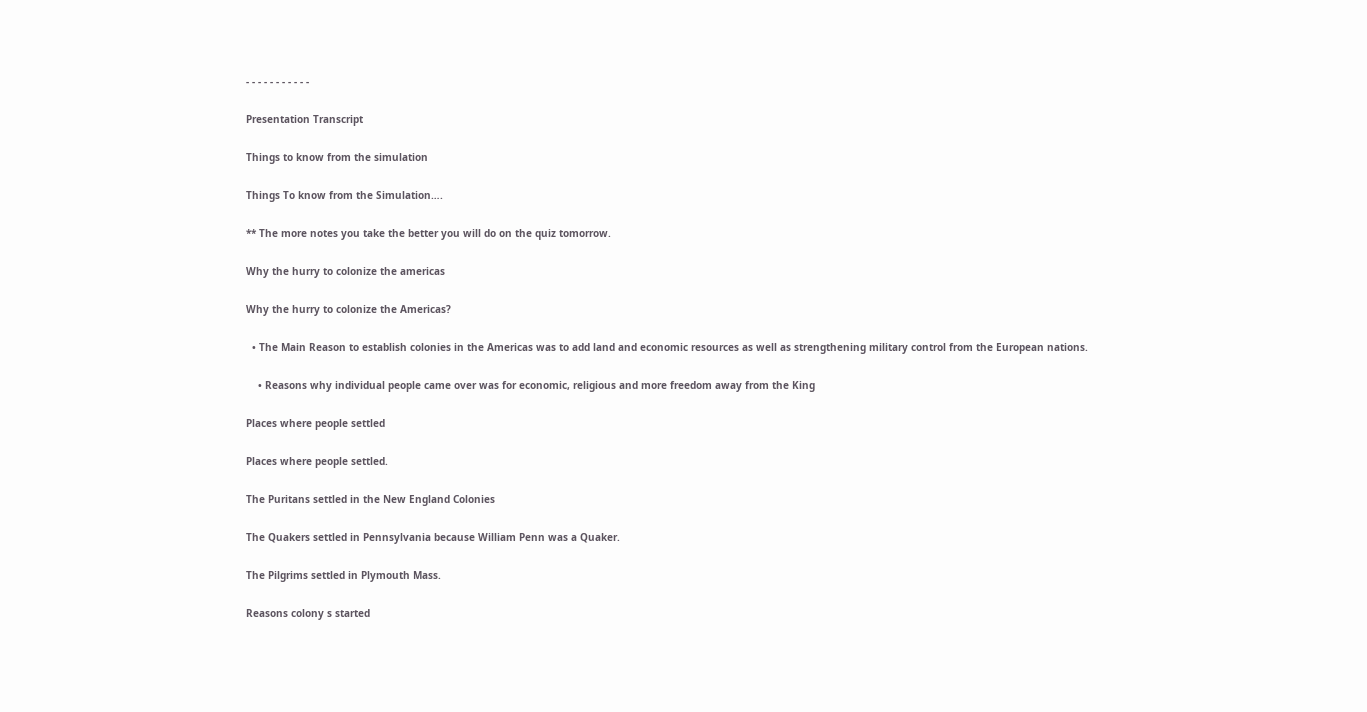- - - - - - - - - - -

Presentation Transcript

Things to know from the simulation

Things To know from the Simulation….

** The more notes you take the better you will do on the quiz tomorrow.

Why the hurry to colonize the americas

Why the hurry to colonize the Americas?

  • The Main Reason to establish colonies in the Americas was to add land and economic resources as well as strengthening military control from the European nations.

    • Reasons why individual people came over was for economic, religious and more freedom away from the King

Places where people settled

Places where people settled.

The Puritans settled in the New England Colonies

The Quakers settled in Pennsylvania because William Penn was a Quaker.

The Pilgrims settled in Plymouth Mass.

Reasons colony s started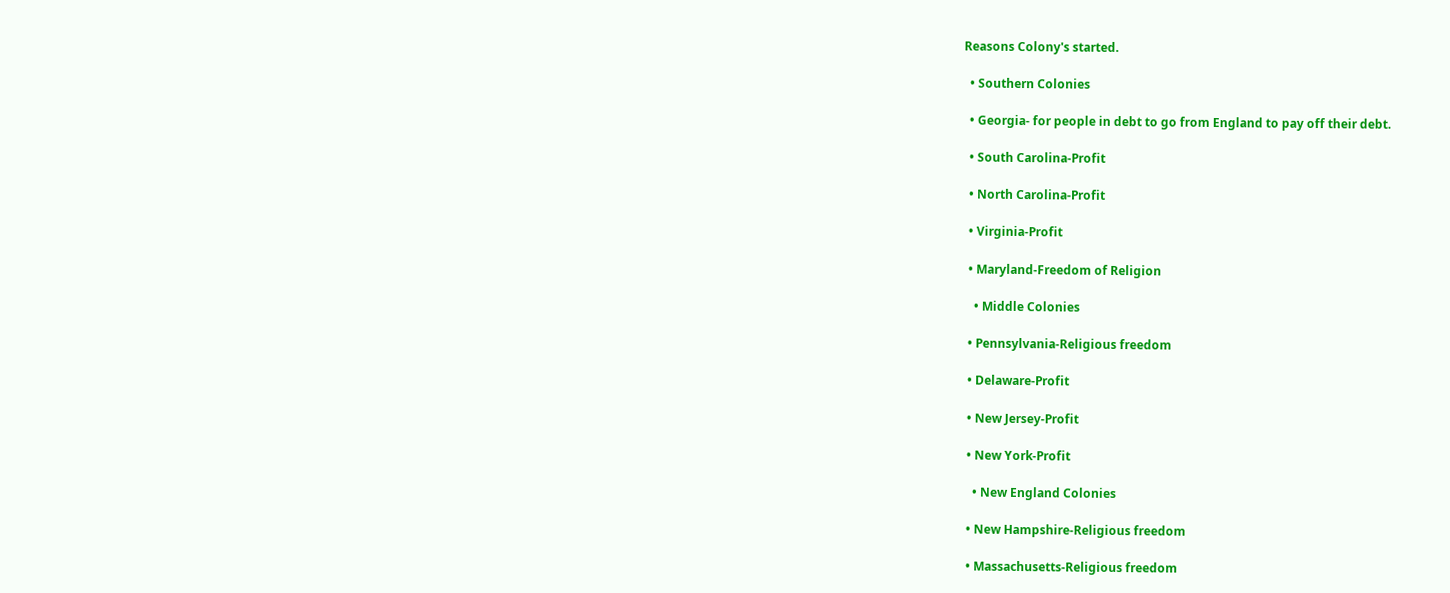Reasons Colony's started.

  • Southern Colonies

  • Georgia- for people in debt to go from England to pay off their debt.

  • South Carolina-Profit

  • North Carolina-Profit

  • Virginia-Profit

  • Maryland-Freedom of Religion

    • Middle Colonies

  • Pennsylvania-Religious freedom

  • Delaware-Profit

  • New Jersey-Profit

  • New York-Profit

    • New England Colonies

  • New Hampshire-Religious freedom

  • Massachusetts-Religious freedom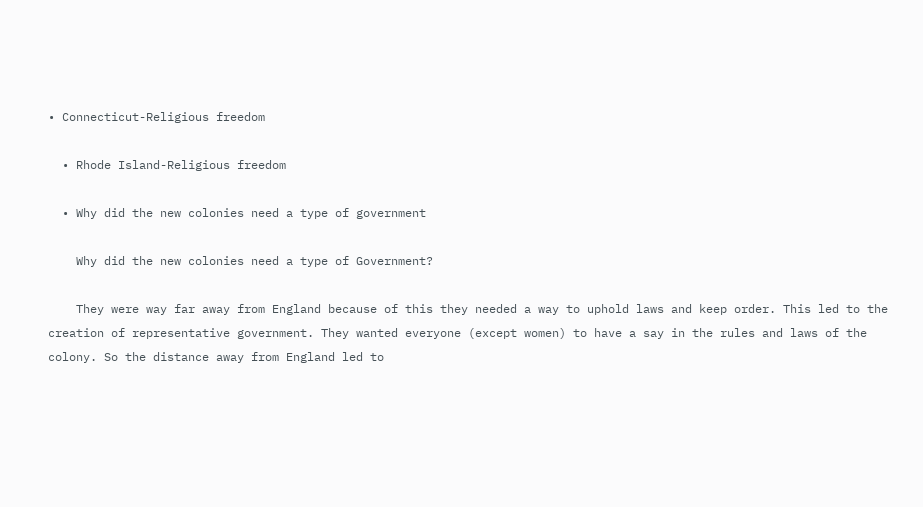• Connecticut-Religious freedom

  • Rhode Island-Religious freedom

  • Why did the new colonies need a type of government

    Why did the new colonies need a type of Government?

    They were way far away from England because of this they needed a way to uphold laws and keep order. This led to the creation of representative government. They wanted everyone (except women) to have a say in the rules and laws of the colony. So the distance away from England led to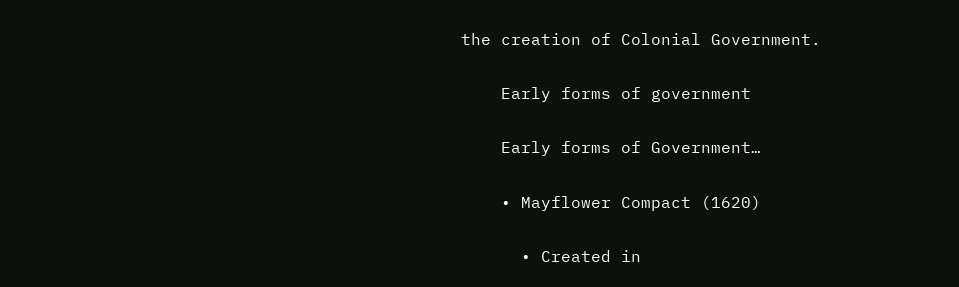the creation of Colonial Government.

    Early forms of government

    Early forms of Government…

    • Mayflower Compact (1620)

      • Created in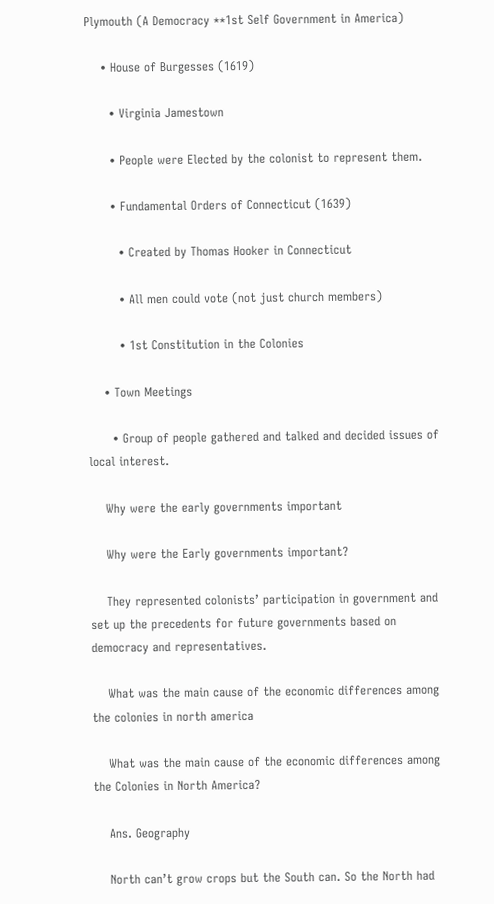Plymouth (A Democracy **1st Self Government in America)

    • House of Burgesses (1619)

      • Virginia Jamestown

      • People were Elected by the colonist to represent them.

      • Fundamental Orders of Connecticut (1639)

        • Created by Thomas Hooker in Connecticut

        • All men could vote (not just church members)

        • 1st Constitution in the Colonies

    • Town Meetings

      • Group of people gathered and talked and decided issues of local interest.

    Why were the early governments important

    Why were the Early governments important?

    They represented colonists’ participation in government and set up the precedents for future governments based on democracy and representatives.

    What was the main cause of the economic differences among the colonies in north america

    What was the main cause of the economic differences among the Colonies in North America?

    Ans. Geography

    North can’t grow crops but the South can. So the North had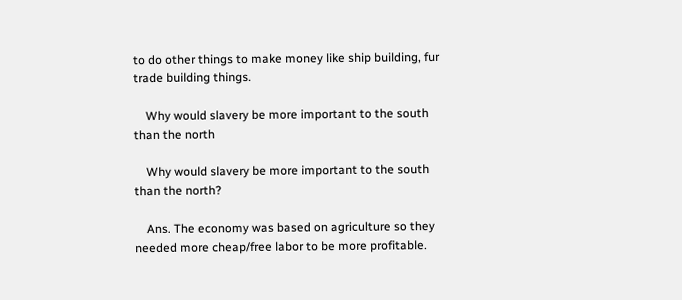to do other things to make money like ship building, fur trade building things.

    Why would slavery be more important to the south than the north

    Why would slavery be more important to the south than the north?

    Ans. The economy was based on agriculture so they needed more cheap/free labor to be more profitable.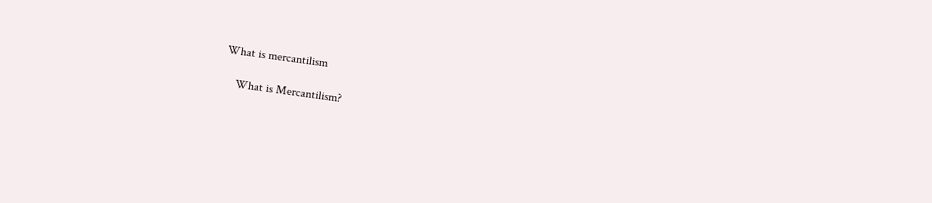What is mercantilism

    What is Mercantilism?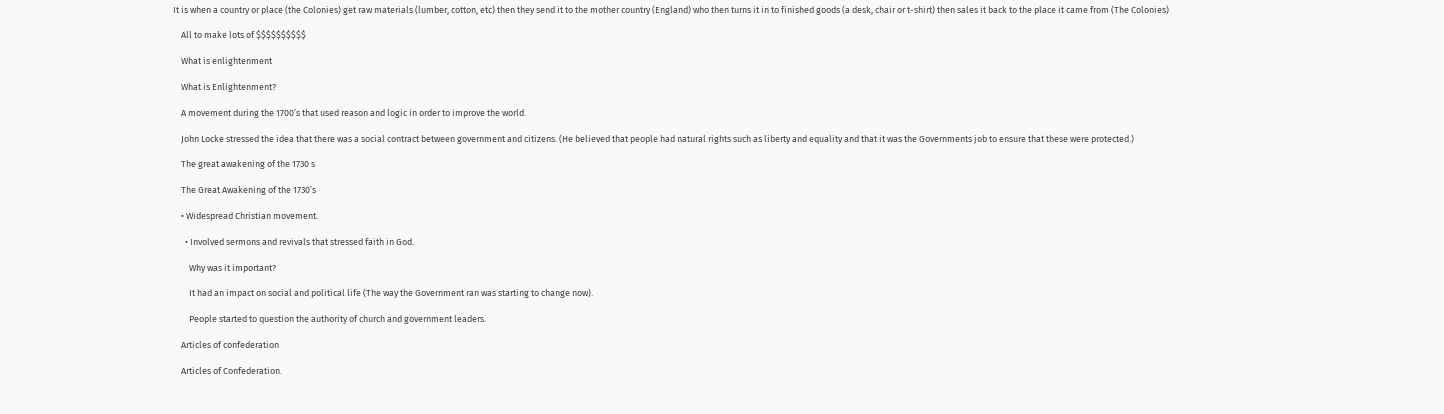It is when a country or place (the Colonies) get raw materials (lumber, cotton, etc) then they send it to the mother country (England) who then turns it in to finished goods (a desk, chair or t-shirt) then sales it back to the place it came from (The Colonies)

    All to make lots of $$$$$$$$$$

    What is enlightenment

    What is Enlightenment?

    A movement during the 1700’s that used reason and logic in order to improve the world.

    John Locke stressed the idea that there was a social contract between government and citizens. (He believed that people had natural rights such as liberty and equality and that it was the Governments job to ensure that these were protected.)

    The great awakening of the 1730 s

    The Great Awakening of the 1730’s

    • Widespread Christian movement.

      • Involved sermons and revivals that stressed faith in God.

        Why was it important?

        It had an impact on social and political life (The way the Government ran was starting to change now).

        People started to question the authority of church and government leaders.

    Articles of confederation

    Articles of Confederation.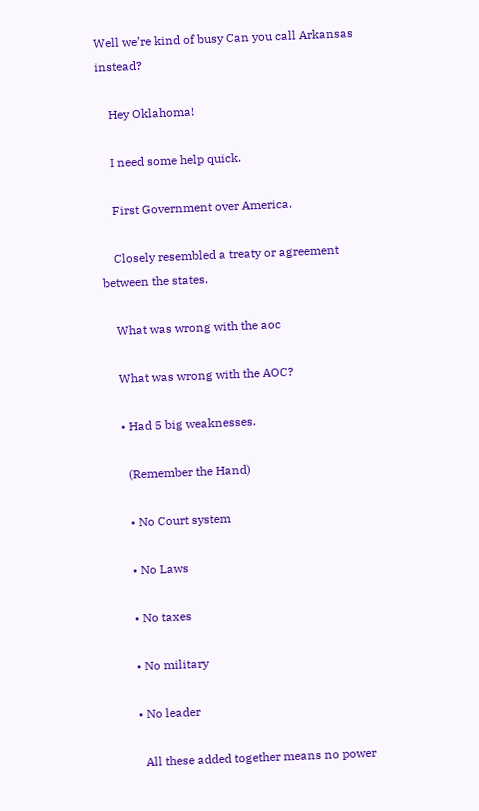Well we’re kind of busy Can you call Arkansas instead?

    Hey Oklahoma!

    I need some help quick.

    First Government over America.

    Closely resembled a treaty or agreement between the states.

    What was wrong with the aoc

    What was wrong with the AOC?

    • Had 5 big weaknesses.

      (Remember the Hand)

      • No Court system

      • No Laws

      • No taxes

      • No military

      • No leader

        All these added together means no power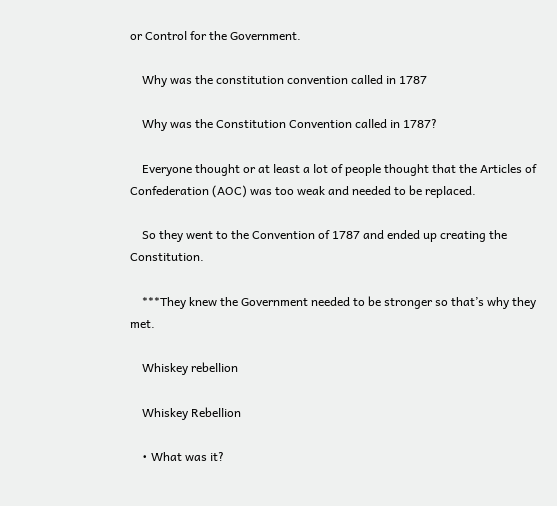or Control for the Government.

    Why was the constitution convention called in 1787

    Why was the Constitution Convention called in 1787?

    Everyone thought or at least a lot of people thought that the Articles of Confederation (AOC) was too weak and needed to be replaced.

    So they went to the Convention of 1787 and ended up creating the Constitution.

    ***They knew the Government needed to be stronger so that’s why they met.

    Whiskey rebellion

    Whiskey Rebellion

    • What was it?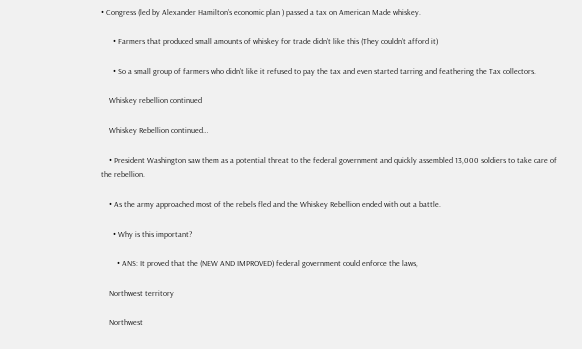• Congress (led by Alexander Hamilton’s economic plan ) passed a tax on American Made whiskey.

      • Farmers that produced small amounts of whiskey for trade didn’t like this (They couldn’t afford it)

      • So a small group of farmers who didn’t like it refused to pay the tax and even started tarring and feathering the Tax collectors.

    Whiskey rebellion continued

    Whiskey Rebellion continued…

    • President Washington saw them as a potential threat to the federal government and quickly assembled 13,000 soldiers to take care of the rebellion.

    • As the army approached most of the rebels fled and the Whiskey Rebellion ended with out a battle.

      • Why is this important?

        • ANS: It proved that the (NEW AND IMPROVED) federal government could enforce the laws,

    Northwest territory

    Northwest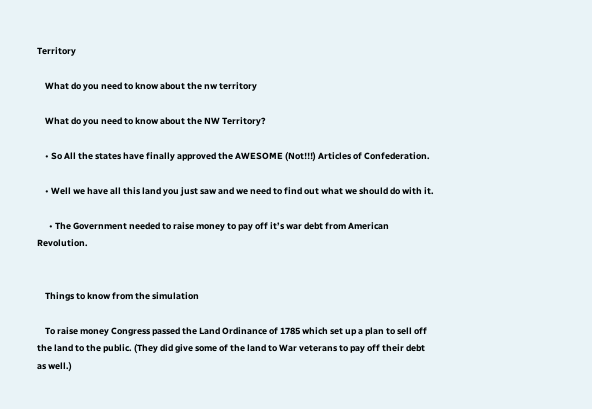Territory

    What do you need to know about the nw territory

    What do you need to know about the NW Territory?

    • So All the states have finally approved the AWESOME (Not!!!) Articles of Confederation.

    • Well we have all this land you just saw and we need to find out what we should do with it.

      • The Government needed to raise money to pay off it’s war debt from American Revolution.


    Things to know from the simulation

    To raise money Congress passed the Land Ordinance of 1785 which set up a plan to sell off the land to the public. (They did give some of the land to War veterans to pay off their debt as well.)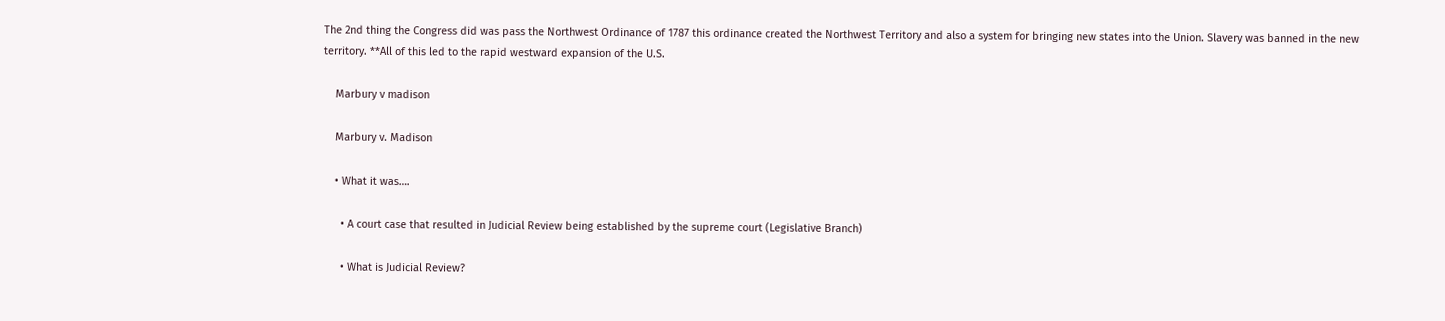The 2nd thing the Congress did was pass the Northwest Ordinance of 1787 this ordinance created the Northwest Territory and also a system for bringing new states into the Union. Slavery was banned in the new territory. **All of this led to the rapid westward expansion of the U.S.

    Marbury v madison

    Marbury v. Madison

    • What it was….

      • A court case that resulted in Judicial Review being established by the supreme court (Legislative Branch)

      • What is Judicial Review?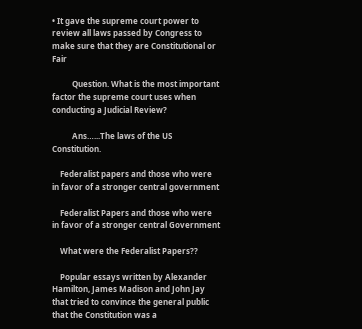• It gave the supreme court power to review all laws passed by Congress to make sure that they are Constitutional or Fair

          Question. What is the most important factor the supreme court uses when conducting a Judicial Review?

          Ans…...The laws of the US Constitution.

    Federalist papers and those who were in favor of a stronger central government

    Federalist Papers and those who were in favor of a stronger central Government

    What were the Federalist Papers??

    Popular essays written by Alexander Hamilton, James Madison and John Jay that tried to convince the general public that the Constitution was a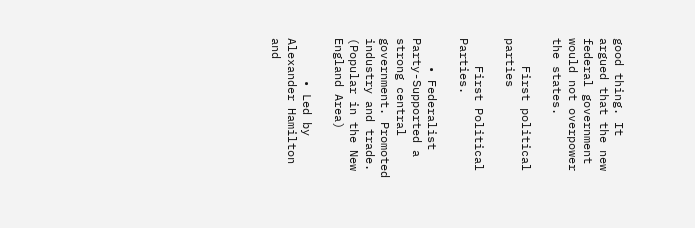good thing. It argued that the new federal government would not overpower the states.

    First political parties

    First Political Parties.

    • Federalist Party-Supported a strong central government. Promoted industry and trade. (Popular in the New England Area)

      • Led by Alexander Hamilton and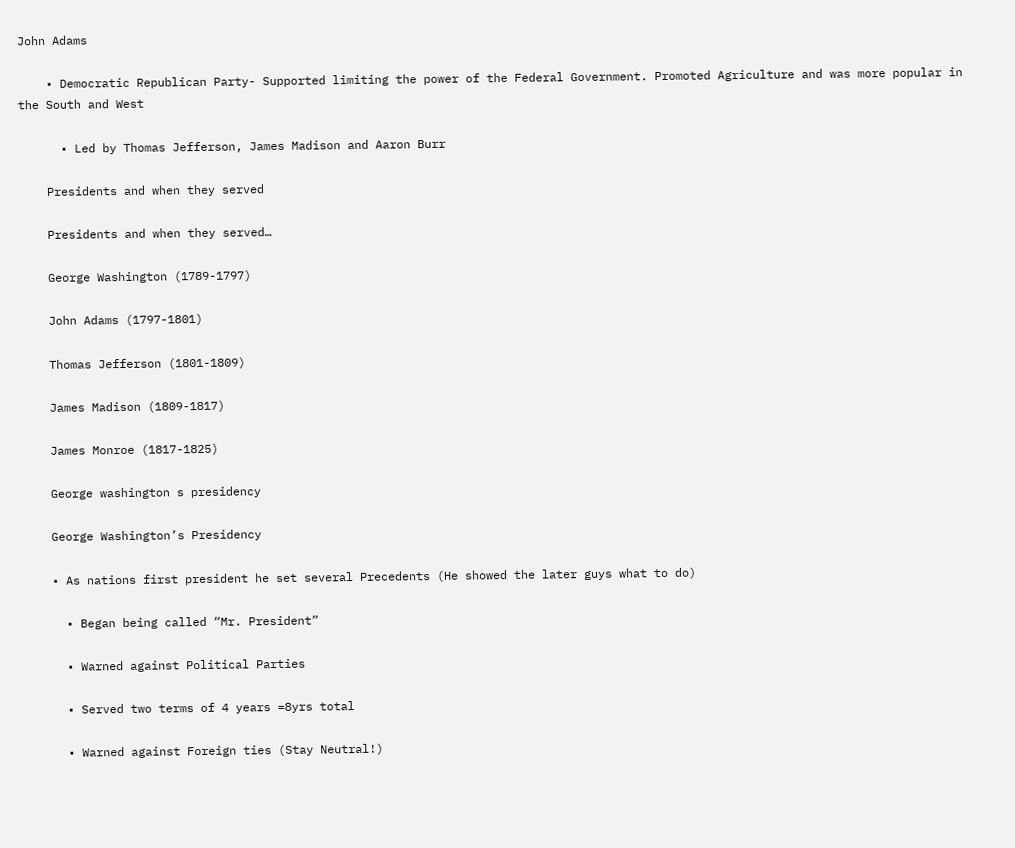John Adams

    • Democratic Republican Party- Supported limiting the power of the Federal Government. Promoted Agriculture and was more popular in the South and West

      • Led by Thomas Jefferson, James Madison and Aaron Burr

    Presidents and when they served

    Presidents and when they served…

    George Washington (1789-1797)

    John Adams (1797-1801)

    Thomas Jefferson (1801-1809)

    James Madison (1809-1817)

    James Monroe (1817-1825)

    George washington s presidency

    George Washington’s Presidency

    • As nations first president he set several Precedents (He showed the later guys what to do)

      • Began being called “Mr. President”

      • Warned against Political Parties

      • Served two terms of 4 years =8yrs total

      • Warned against Foreign ties (Stay Neutral!)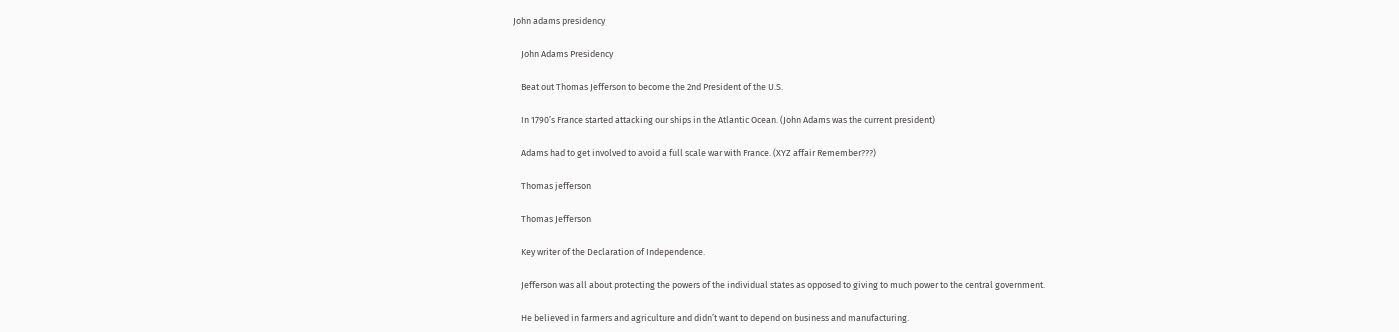John adams presidency

    John Adams Presidency

    Beat out Thomas Jefferson to become the 2nd President of the U.S.

    In 1790’s France started attacking our ships in the Atlantic Ocean. (John Adams was the current president)

    Adams had to get involved to avoid a full scale war with France. (XYZ affair Remember???)

    Thomas jefferson

    Thomas Jefferson

    Key writer of the Declaration of Independence.

    Jefferson was all about protecting the powers of the individual states as opposed to giving to much power to the central government.

    He believed in farmers and agriculture and didn’t want to depend on business and manufacturing.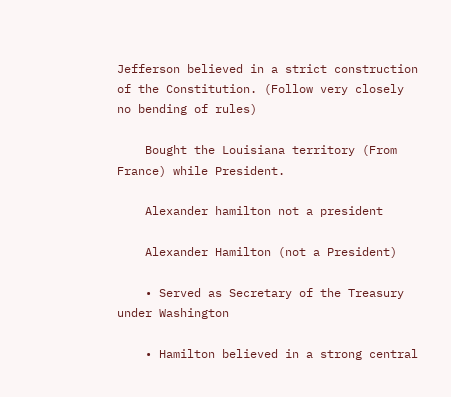Jefferson believed in a strict construction of the Constitution. (Follow very closely no bending of rules)

    Bought the Louisiana territory (From France) while President.

    Alexander hamilton not a president

    Alexander Hamilton (not a President)

    • Served as Secretary of the Treasury under Washington

    • Hamilton believed in a strong central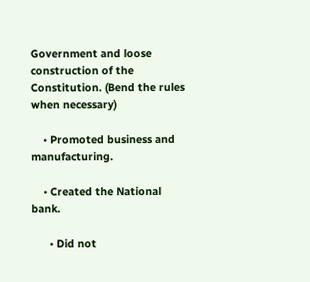Government and loose construction of the Constitution. (Bend the rules when necessary)

    • Promoted business and manufacturing.

    • Created the National bank.

      • Did not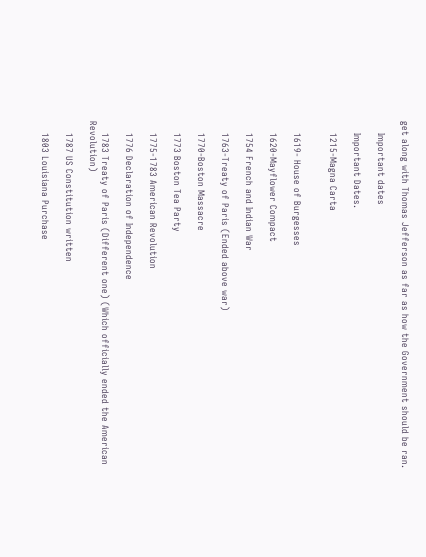get along with Thomas Jefferson as far as how the Government should be ran.

    Important dates

    Important Dates.

    1215-Magna Carta


    1619- House of Burgesses

    1620-Mayflower Compact

    1754 French and Indian War

    1763-Treaty of Paris (Ended above war)

    1770-Boston Massacre

    1773 Boston Tea Party

    1775-1783 American Revolution

    1776 Declaration of Independence

    1783 Treaty of Paris (Different one) (Which officially ended the American Revolution)

    1787 US Constitution written

    1803 Louisiana Purchase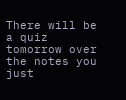There will be a quiz tomorrow over the notes you just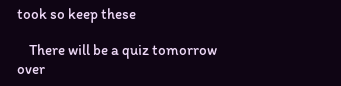took so keep these

    There will be a quiz tomorrow over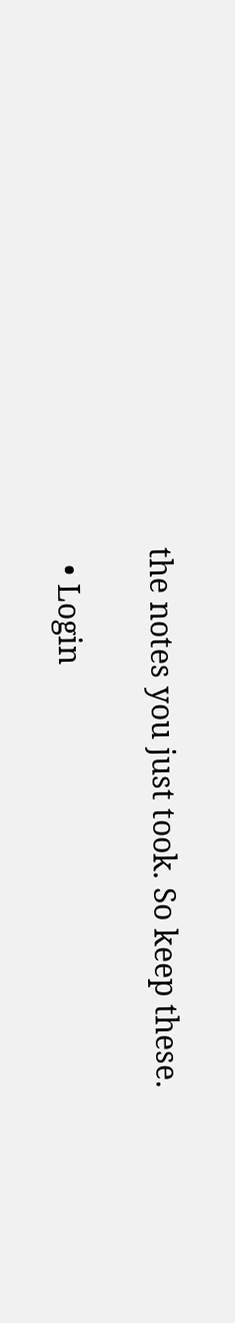the notes you just took. So keep these.

  • Login